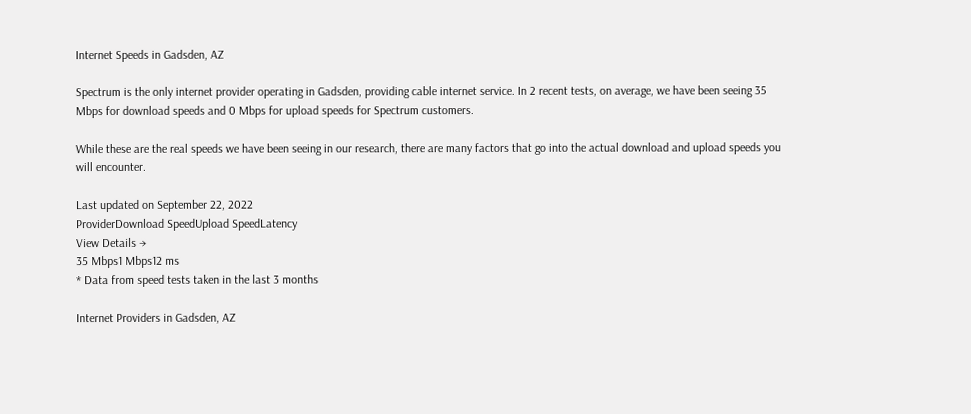Internet Speeds in Gadsden, AZ

Spectrum is the only internet provider operating in Gadsden, providing cable internet service. In 2 recent tests, on average, we have been seeing 35 Mbps for download speeds and 0 Mbps for upload speeds for Spectrum customers.

While these are the real speeds we have been seeing in our research, there are many factors that go into the actual download and upload speeds you will encounter.

Last updated on September 22, 2022
ProviderDownload SpeedUpload SpeedLatency
View Details →
35 Mbps1 Mbps12 ms
* Data from speed tests taken in the last 3 months

Internet Providers in Gadsden, AZ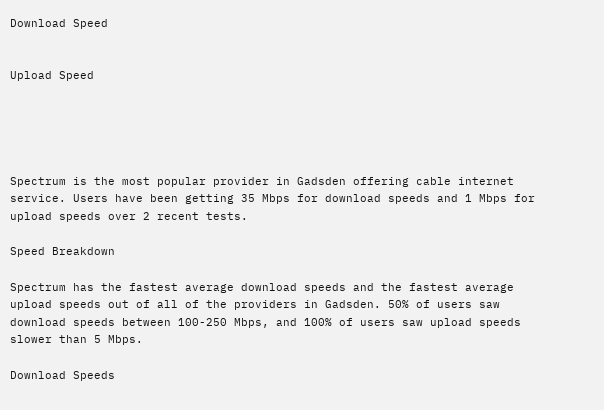Download Speed


Upload Speed





Spectrum is the most popular provider in Gadsden offering cable internet service. Users have been getting 35 Mbps for download speeds and 1 Mbps for upload speeds over 2 recent tests.

Speed Breakdown

Spectrum has the fastest average download speeds and the fastest average upload speeds out of all of the providers in Gadsden. 50% of users saw download speeds between 100-250 Mbps, and 100% of users saw upload speeds slower than 5 Mbps.

Download Speeds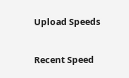Upload Speeds

Recent Speed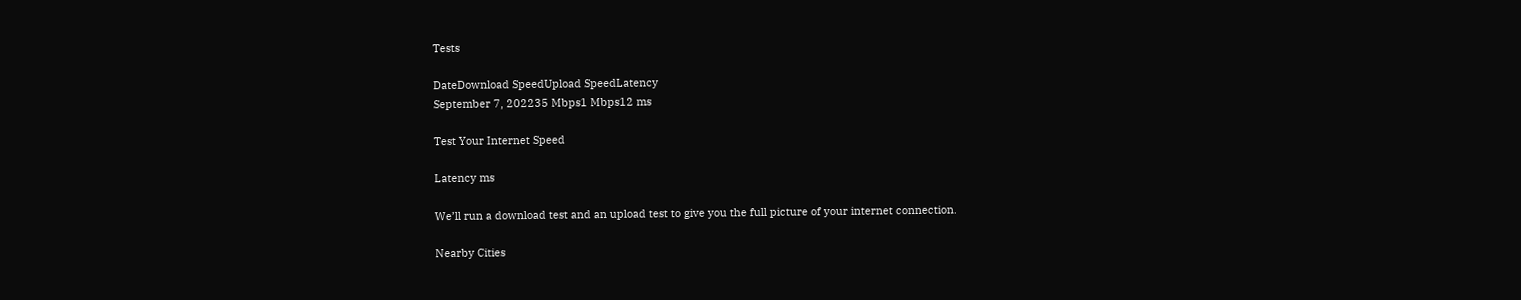Tests

DateDownload SpeedUpload SpeedLatency
September 7, 202235 Mbps1 Mbps12 ms

Test Your Internet Speed

Latency ms

We’ll run a download test and an upload test to give you the full picture of your internet connection.

Nearby Cities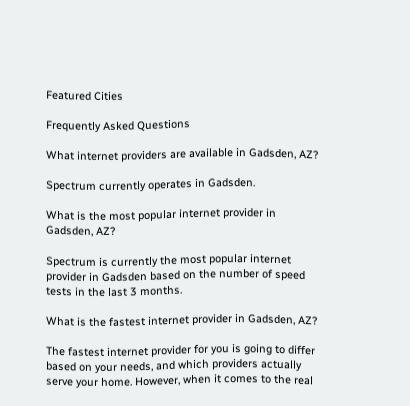Featured Cities

Frequently Asked Questions

What internet providers are available in Gadsden, AZ?

Spectrum currently operates in Gadsden.

What is the most popular internet provider in Gadsden, AZ?

Spectrum is currently the most popular internet provider in Gadsden based on the number of speed tests in the last 3 months.

What is the fastest internet provider in Gadsden, AZ?

The fastest internet provider for you is going to differ based on your needs, and which providers actually serve your home. However, when it comes to the real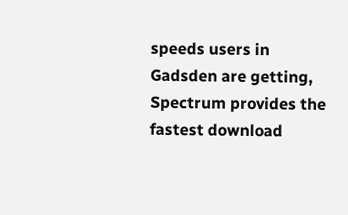speeds users in Gadsden are getting, Spectrum provides the fastest download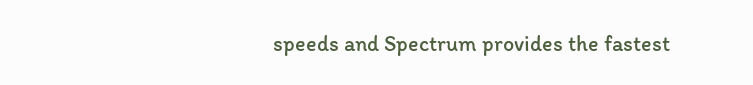speeds and Spectrum provides the fastest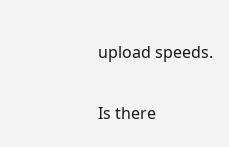upload speeds.

Is there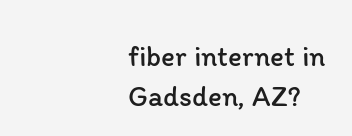fiber internet in Gadsden, AZ?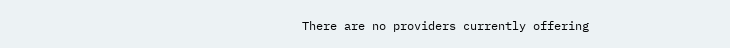There are no providers currently offering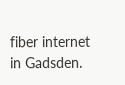fiber internet in Gadsden.